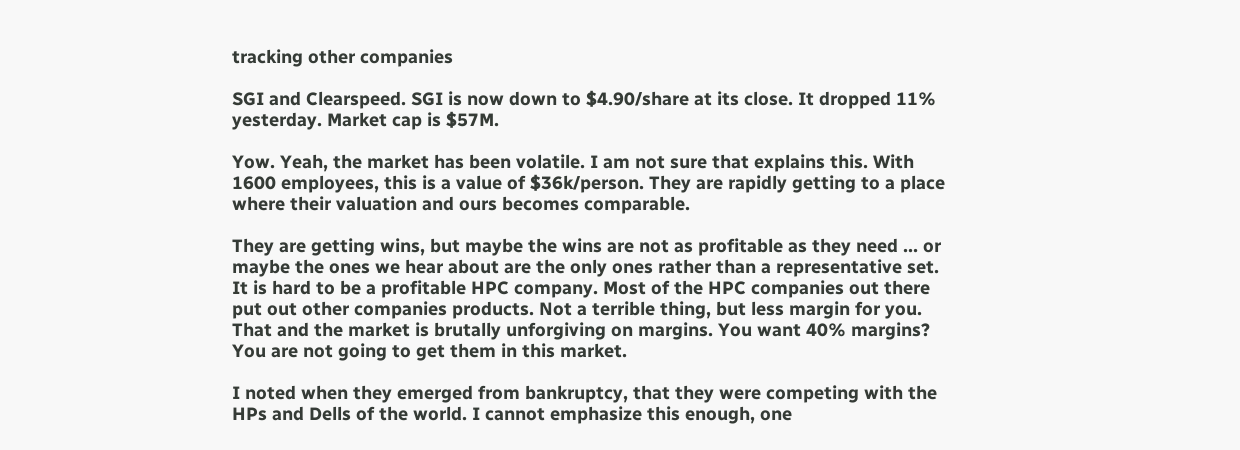tracking other companies

SGI and Clearspeed. SGI is now down to $4.90/share at its close. It dropped 11% yesterday. Market cap is $57M.

Yow. Yeah, the market has been volatile. I am not sure that explains this. With 1600 employees, this is a value of $36k/person. They are rapidly getting to a place where their valuation and ours becomes comparable.

They are getting wins, but maybe the wins are not as profitable as they need … or maybe the ones we hear about are the only ones rather than a representative set. It is hard to be a profitable HPC company. Most of the HPC companies out there put out other companies products. Not a terrible thing, but less margin for you. That and the market is brutally unforgiving on margins. You want 40% margins? You are not going to get them in this market.

I noted when they emerged from bankruptcy, that they were competing with the HPs and Dells of the world. I cannot emphasize this enough, one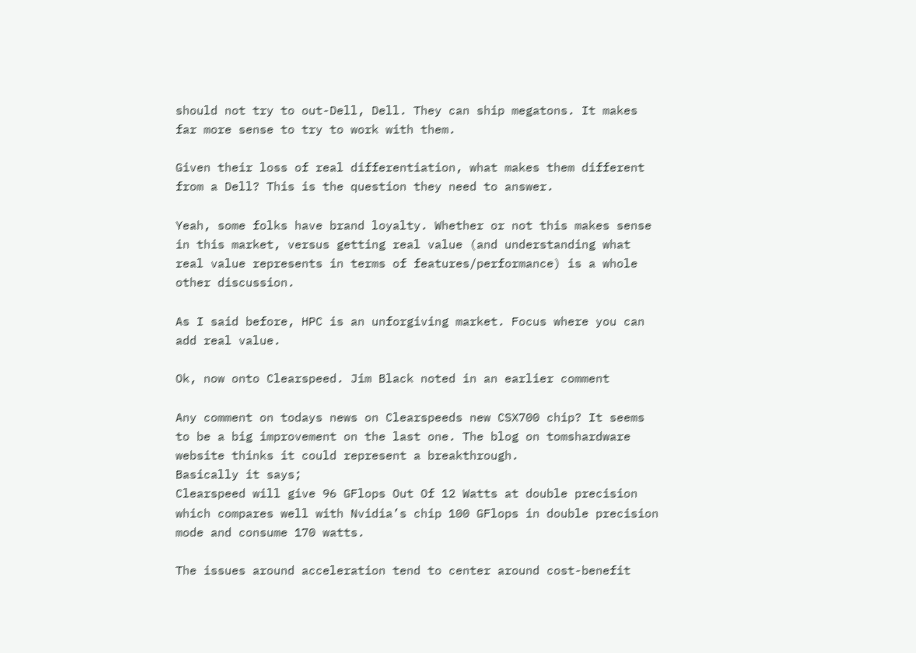should not try to out-Dell, Dell. They can ship megatons. It makes far more sense to try to work with them.

Given their loss of real differentiation, what makes them different from a Dell? This is the question they need to answer.

Yeah, some folks have brand loyalty. Whether or not this makes sense in this market, versus getting real value (and understanding what real value represents in terms of features/performance) is a whole other discussion.

As I said before, HPC is an unforgiving market. Focus where you can add real value.

Ok, now onto Clearspeed. Jim Black noted in an earlier comment

Any comment on todays news on Clearspeeds new CSX700 chip? It seems to be a big improvement on the last one. The blog on tomshardware website thinks it could represent a breakthrough.
Basically it says;
Clearspeed will give 96 GFlops Out Of 12 Watts at double precision which compares well with Nvidia’s chip 100 GFlops in double precision mode and consume 170 watts.

The issues around acceleration tend to center around cost-benefit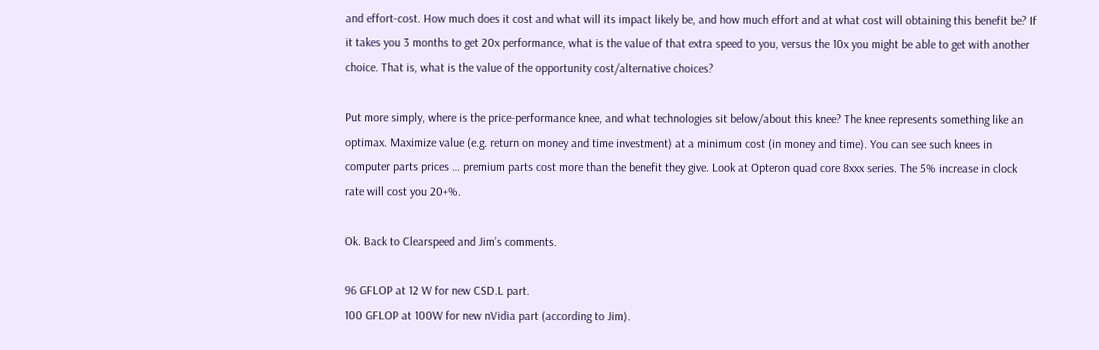and effort-cost. How much does it cost and what will its impact likely be, and how much effort and at what cost will obtaining this benefit be? If it takes you 3 months to get 20x performance, what is the value of that extra speed to you, versus the 10x you might be able to get with another choice. That is, what is the value of the opportunity cost/alternative choices?

Put more simply, where is the price-performance knee, and what technologies sit below/about this knee? The knee represents something like an optimax. Maximize value (e.g. return on money and time investment) at a minimum cost (in money and time). You can see such knees in computer parts prices … premium parts cost more than the benefit they give. Look at Opteron quad core 8xxx series. The 5% increase in clock rate will cost you 20+%.

Ok. Back to Clearspeed and Jim’s comments.

96 GFLOP at 12 W for new CSD.L part.
100 GFLOP at 100W for new nVidia part (according to Jim).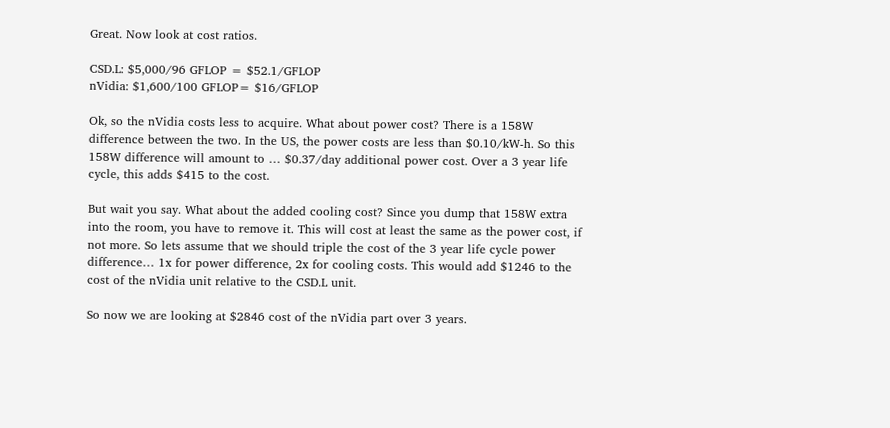Great. Now look at cost ratios.

CSD.L: $5,000/96 GFLOP = $52.1/GFLOP
nVidia: $1,600/100 GFLOP= $16/GFLOP

Ok, so the nVidia costs less to acquire. What about power cost? There is a 158W difference between the two. In the US, the power costs are less than $0.10/kW-h. So this 158W difference will amount to … $0.37/day additional power cost. Over a 3 year life cycle, this adds $415 to the cost.

But wait you say. What about the added cooling cost? Since you dump that 158W extra into the room, you have to remove it. This will cost at least the same as the power cost, if not more. So lets assume that we should triple the cost of the 3 year life cycle power difference… 1x for power difference, 2x for cooling costs. This would add $1246 to the cost of the nVidia unit relative to the CSD.L unit.

So now we are looking at $2846 cost of the nVidia part over 3 years.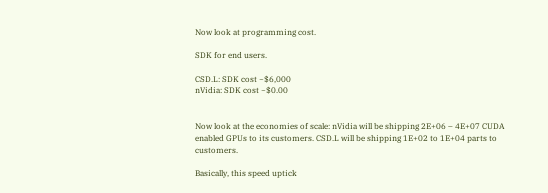Now look at programming cost.

SDK for end users.

CSD.L: SDK cost ~$6,000
nVidia: SDK cost ~$0.00


Now look at the economies of scale: nVidia will be shipping 2E+06 – 4E+07 CUDA enabled GPUs to its customers. CSD.L will be shipping 1E+02 to 1E+04 parts to customers.

Basically, this speed uptick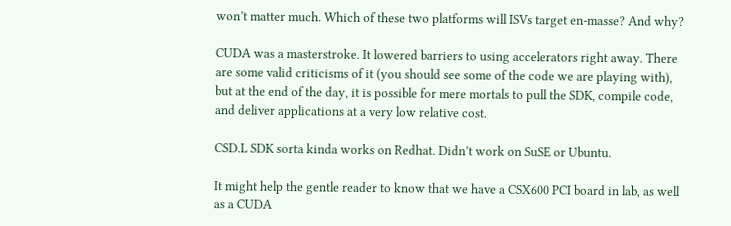won’t matter much. Which of these two platforms will ISVs target en-masse? And why?

CUDA was a masterstroke. It lowered barriers to using accelerators right away. There are some valid criticisms of it (you should see some of the code we are playing with), but at the end of the day, it is possible for mere mortals to pull the SDK, compile code, and deliver applications at a very low relative cost.

CSD.L SDK sorta kinda works on Redhat. Didn’t work on SuSE or Ubuntu.

It might help the gentle reader to know that we have a CSX600 PCI board in lab, as well as a CUDA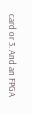card or 3. And an FPGA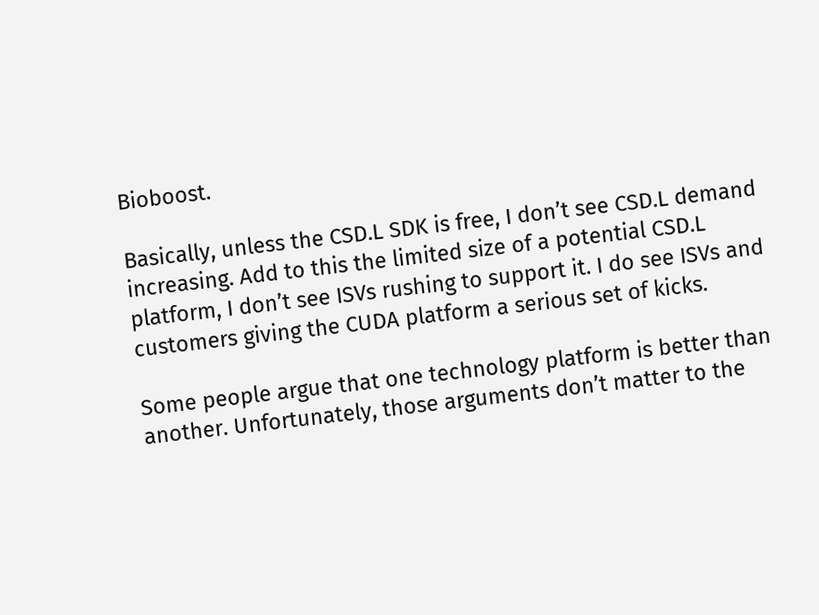Bioboost.

Basically, unless the CSD.L SDK is free, I don’t see CSD.L demand increasing. Add to this the limited size of a potential CSD.L platform, I don’t see ISVs rushing to support it. I do see ISVs and customers giving the CUDA platform a serious set of kicks.

Some people argue that one technology platform is better than another. Unfortunately, those arguments don’t matter to the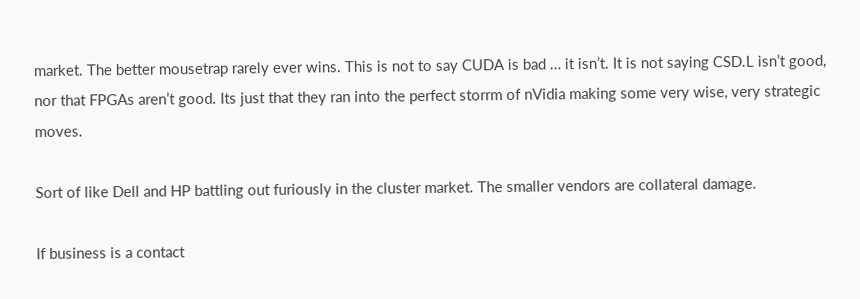market. The better mousetrap rarely ever wins. This is not to say CUDA is bad … it isn’t. It is not saying CSD.L isn’t good, nor that FPGAs aren’t good. Its just that they ran into the perfect storrm of nVidia making some very wise, very strategic moves.

Sort of like Dell and HP battling out furiously in the cluster market. The smaller vendors are collateral damage.

If business is a contact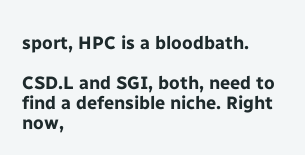sport, HPC is a bloodbath.

CSD.L and SGI, both, need to find a defensible niche. Right now,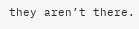they aren’t there.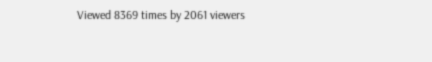Viewed 8369 times by 2061 viewers